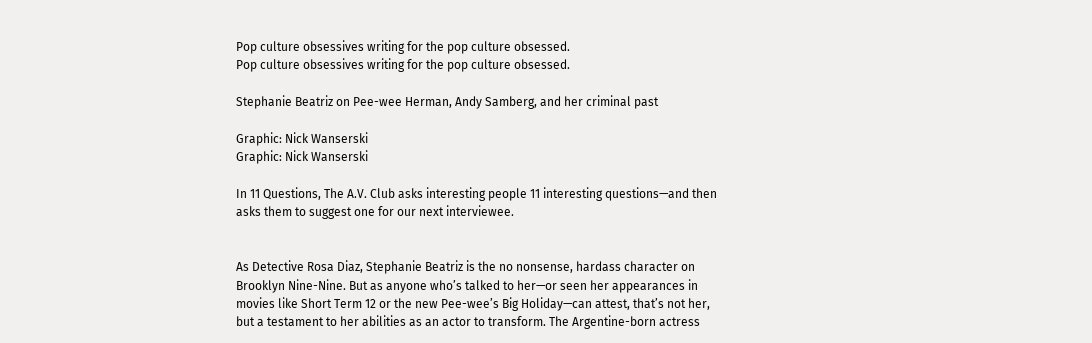Pop culture obsessives writing for the pop culture obsessed.
Pop culture obsessives writing for the pop culture obsessed.

Stephanie Beatriz on Pee-wee Herman, Andy Samberg, and her criminal past

Graphic: Nick Wanserski
Graphic: Nick Wanserski

In 11 Questions, The A.V. Club asks interesting people 11 interesting questions—and then asks them to suggest one for our next interviewee.


As Detective Rosa Diaz, Stephanie Beatriz is the no nonsense, hardass character on Brooklyn Nine-Nine. But as anyone who’s talked to her—or seen her appearances in movies like Short Term 12 or the new Pee-wee’s Big Holiday—can attest, that’s not her, but a testament to her abilities as an actor to transform. The Argentine-born actress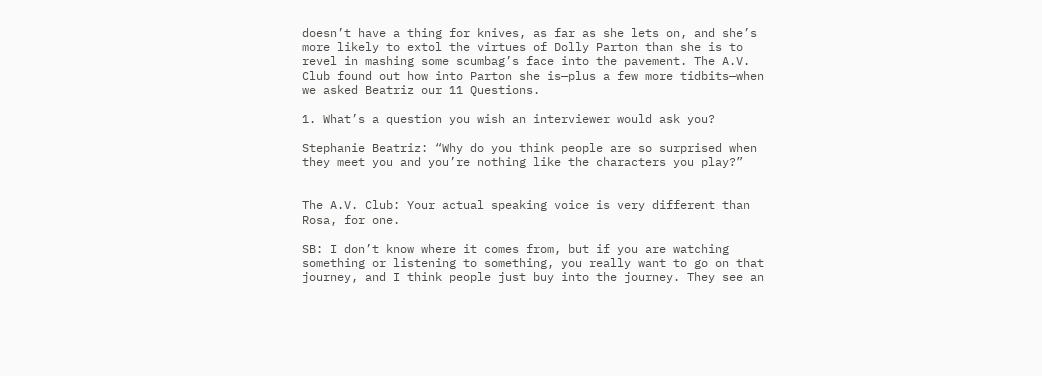doesn’t have a thing for knives, as far as she lets on, and she’s more likely to extol the virtues of Dolly Parton than she is to revel in mashing some scumbag’s face into the pavement. The A.V. Club found out how into Parton she is—plus a few more tidbits—when we asked Beatriz our 11 Questions.

1. What’s a question you wish an interviewer would ask you?

Stephanie Beatriz: “Why do you think people are so surprised when they meet you and you’re nothing like the characters you play?”


The A.V. Club: Your actual speaking voice is very different than Rosa, for one.

SB: I don’t know where it comes from, but if you are watching something or listening to something, you really want to go on that journey, and I think people just buy into the journey. They see an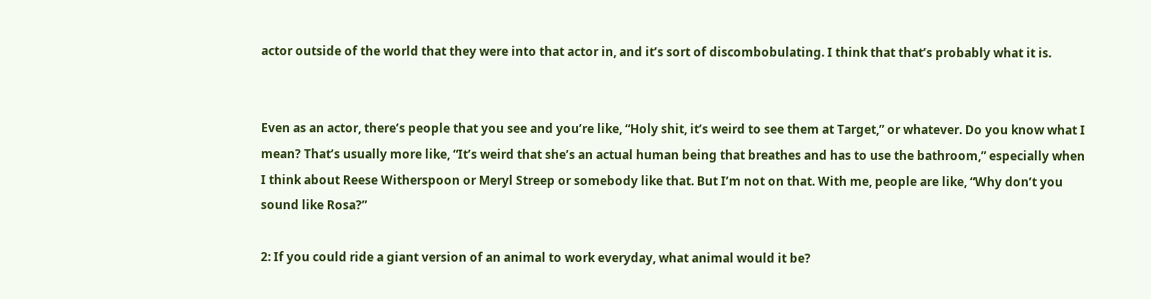actor outside of the world that they were into that actor in, and it’s sort of discombobulating. I think that that’s probably what it is.


Even as an actor, there’s people that you see and you’re like, “Holy shit, it’s weird to see them at Target,” or whatever. Do you know what I mean? That’s usually more like, “It’s weird that she’s an actual human being that breathes and has to use the bathroom,” especially when I think about Reese Witherspoon or Meryl Streep or somebody like that. But I’m not on that. With me, people are like, “Why don’t you sound like Rosa?”

2: If you could ride a giant version of an animal to work everyday, what animal would it be?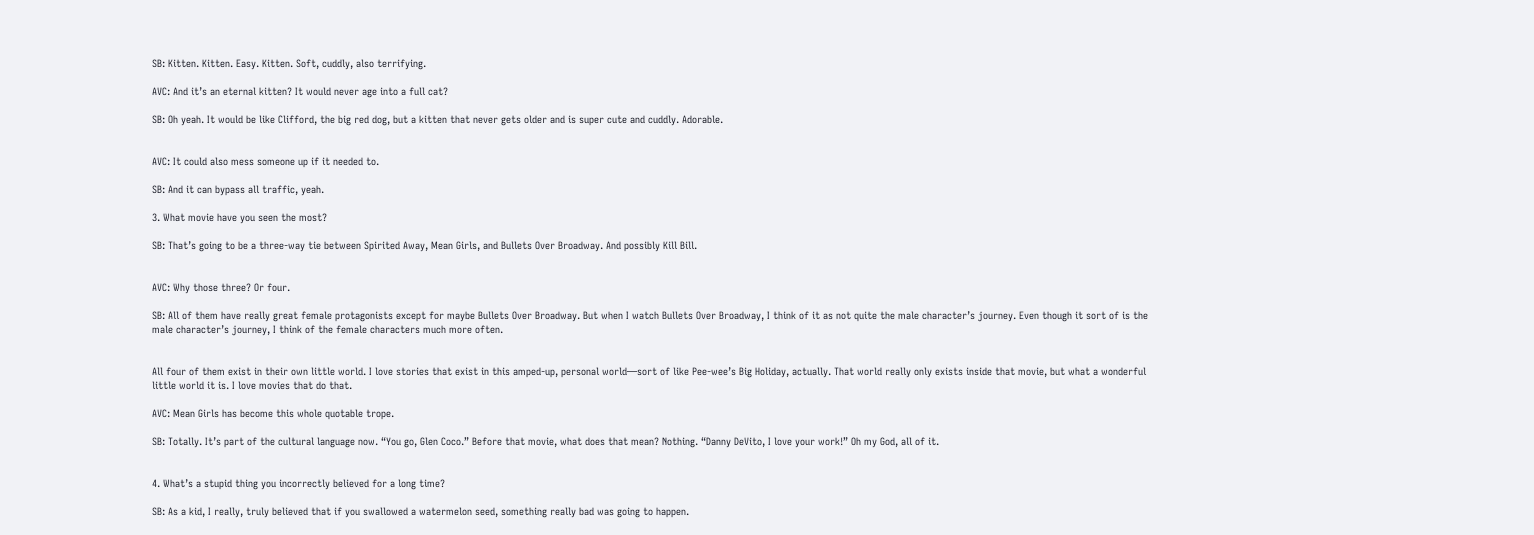SB: Kitten. Kitten. Easy. Kitten. Soft, cuddly, also terrifying.

AVC: And it’s an eternal kitten? It would never age into a full cat?

SB: Oh yeah. It would be like Clifford, the big red dog, but a kitten that never gets older and is super cute and cuddly. Adorable.


AVC: It could also mess someone up if it needed to.

SB: And it can bypass all traffic, yeah.

3. What movie have you seen the most?

SB: That’s going to be a three-way tie between Spirited Away, Mean Girls, and Bullets Over Broadway. And possibly Kill Bill.


AVC: Why those three? Or four.

SB: All of them have really great female protagonists except for maybe Bullets Over Broadway. But when I watch Bullets Over Broadway, I think of it as not quite the male character’s journey. Even though it sort of is the male character’s journey, I think of the female characters much more often.


All four of them exist in their own little world. I love stories that exist in this amped-up, personal world—sort of like Pee-wee’s Big Holiday, actually. That world really only exists inside that movie, but what a wonderful little world it is. I love movies that do that.

AVC: Mean Girls has become this whole quotable trope.

SB: Totally. It’s part of the cultural language now. “You go, Glen Coco.” Before that movie, what does that mean? Nothing. “Danny DeVito, I love your work!” Oh my God, all of it.


4. What’s a stupid thing you incorrectly believed for a long time?

SB: As a kid, I really, truly believed that if you swallowed a watermelon seed, something really bad was going to happen.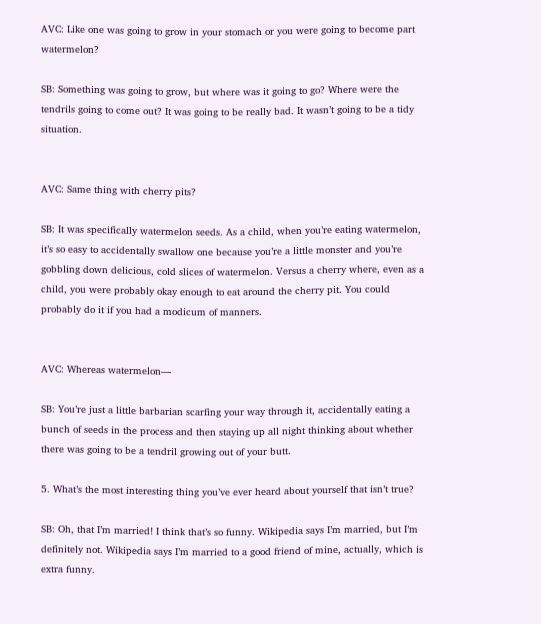AVC: Like one was going to grow in your stomach or you were going to become part watermelon?

SB: Something was going to grow, but where was it going to go? Where were the tendrils going to come out? It was going to be really bad. It wasn’t going to be a tidy situation.


AVC: Same thing with cherry pits?

SB: It was specifically watermelon seeds. As a child, when you’re eating watermelon, it’s so easy to accidentally swallow one because you’re a little monster and you’re gobbling down delicious, cold slices of watermelon. Versus a cherry where, even as a child, you were probably okay enough to eat around the cherry pit. You could probably do it if you had a modicum of manners.


AVC: Whereas watermelon—

SB: You’re just a little barbarian scarfing your way through it, accidentally eating a bunch of seeds in the process and then staying up all night thinking about whether there was going to be a tendril growing out of your butt.

5. What’s the most interesting thing you’ve ever heard about yourself that isn’t true?

SB: Oh, that I’m married! I think that’s so funny. Wikipedia says I’m married, but I’m definitely not. Wikipedia says I’m married to a good friend of mine, actually, which is extra funny.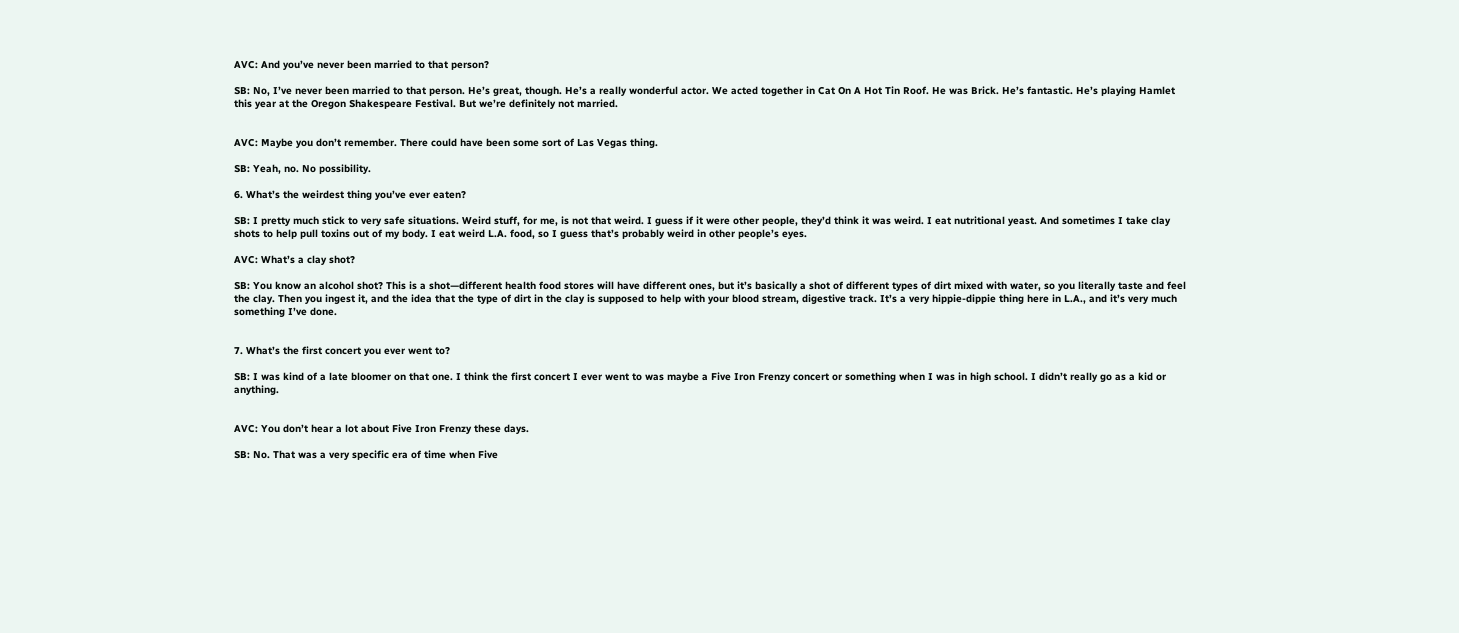AVC: And you’ve never been married to that person?

SB: No, I’ve never been married to that person. He’s great, though. He’s a really wonderful actor. We acted together in Cat On A Hot Tin Roof. He was Brick. He’s fantastic. He’s playing Hamlet this year at the Oregon Shakespeare Festival. But we’re definitely not married.


AVC: Maybe you don’t remember. There could have been some sort of Las Vegas thing.

SB: Yeah, no. No possibility.

6. What’s the weirdest thing you’ve ever eaten?

SB: I pretty much stick to very safe situations. Weird stuff, for me, is not that weird. I guess if it were other people, they’d think it was weird. I eat nutritional yeast. And sometimes I take clay shots to help pull toxins out of my body. I eat weird L.A. food, so I guess that’s probably weird in other people’s eyes.

AVC: What’s a clay shot?

SB: You know an alcohol shot? This is a shot—different health food stores will have different ones, but it’s basically a shot of different types of dirt mixed with water, so you literally taste and feel the clay. Then you ingest it, and the idea that the type of dirt in the clay is supposed to help with your blood stream, digestive track. It’s a very hippie-dippie thing here in L.A., and it’s very much something I’ve done.


7. What’s the first concert you ever went to?

SB: I was kind of a late bloomer on that one. I think the first concert I ever went to was maybe a Five Iron Frenzy concert or something when I was in high school. I didn’t really go as a kid or anything.


AVC: You don’t hear a lot about Five Iron Frenzy these days.

SB: No. That was a very specific era of time when Five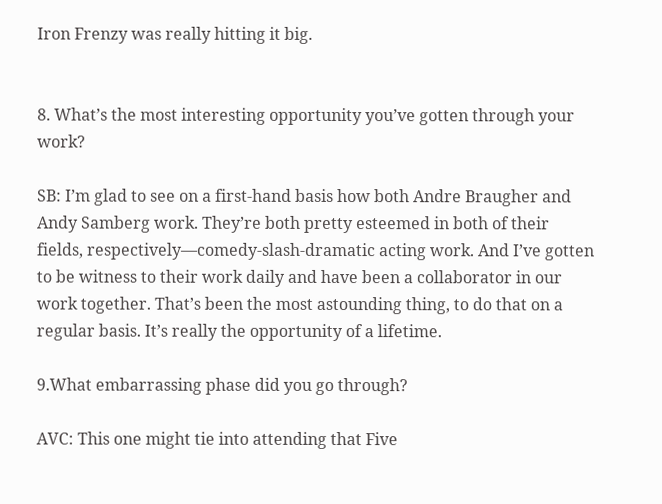Iron Frenzy was really hitting it big.


8. What’s the most interesting opportunity you’ve gotten through your work?

SB: I’m glad to see on a first-hand basis how both Andre Braugher and Andy Samberg work. They’re both pretty esteemed in both of their fields, respectively—comedy-slash-dramatic acting work. And I’ve gotten to be witness to their work daily and have been a collaborator in our work together. That’s been the most astounding thing, to do that on a regular basis. It’s really the opportunity of a lifetime.

9.What embarrassing phase did you go through?

AVC: This one might tie into attending that Five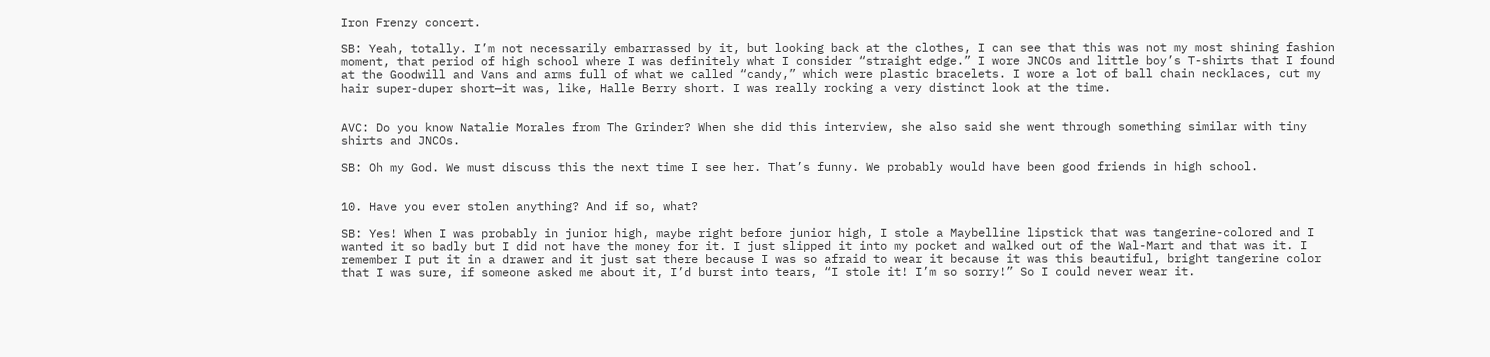Iron Frenzy concert.

SB: Yeah, totally. I’m not necessarily embarrassed by it, but looking back at the clothes, I can see that this was not my most shining fashion moment, that period of high school where I was definitely what I consider “straight edge.” I wore JNCOs and little boy’s T-shirts that I found at the Goodwill and Vans and arms full of what we called “candy,” which were plastic bracelets. I wore a lot of ball chain necklaces, cut my hair super-duper short—it was, like, Halle Berry short. I was really rocking a very distinct look at the time.


AVC: Do you know Natalie Morales from The Grinder? When she did this interview, she also said she went through something similar with tiny shirts and JNCOs.

SB: Oh my God. We must discuss this the next time I see her. That’s funny. We probably would have been good friends in high school.


10. Have you ever stolen anything? And if so, what?

SB: Yes! When I was probably in junior high, maybe right before junior high, I stole a Maybelline lipstick that was tangerine-colored and I wanted it so badly but I did not have the money for it. I just slipped it into my pocket and walked out of the Wal-Mart and that was it. I remember I put it in a drawer and it just sat there because I was so afraid to wear it because it was this beautiful, bright tangerine color that I was sure, if someone asked me about it, I’d burst into tears, “I stole it! I’m so sorry!” So I could never wear it.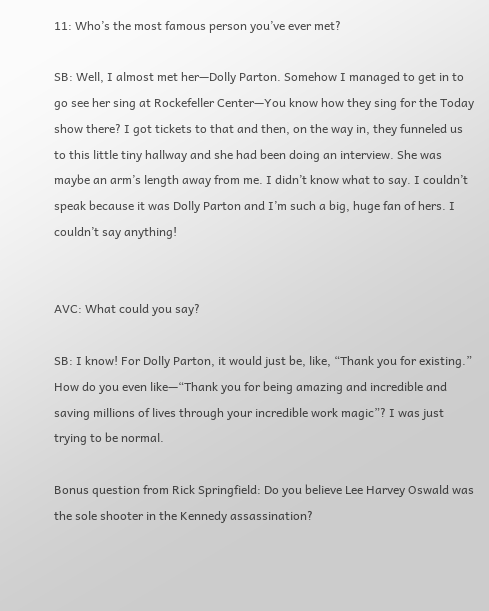11: Who’s the most famous person you’ve ever met?

SB: Well, I almost met her—Dolly Parton. Somehow I managed to get in to go see her sing at Rockefeller Center—You know how they sing for the Today show there? I got tickets to that and then, on the way in, they funneled us to this little tiny hallway and she had been doing an interview. She was maybe an arm’s length away from me. I didn’t know what to say. I couldn’t speak because it was Dolly Parton and I’m such a big, huge fan of hers. I couldn’t say anything!


AVC: What could you say?

SB: I know! For Dolly Parton, it would just be, like, “Thank you for existing.” How do you even like—“Thank you for being amazing and incredible and saving millions of lives through your incredible work magic”? I was just trying to be normal.

Bonus question from Rick Springfield: Do you believe Lee Harvey Oswald was the sole shooter in the Kennedy assassination?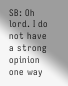SB: Oh lord. I do not have a strong opinion one way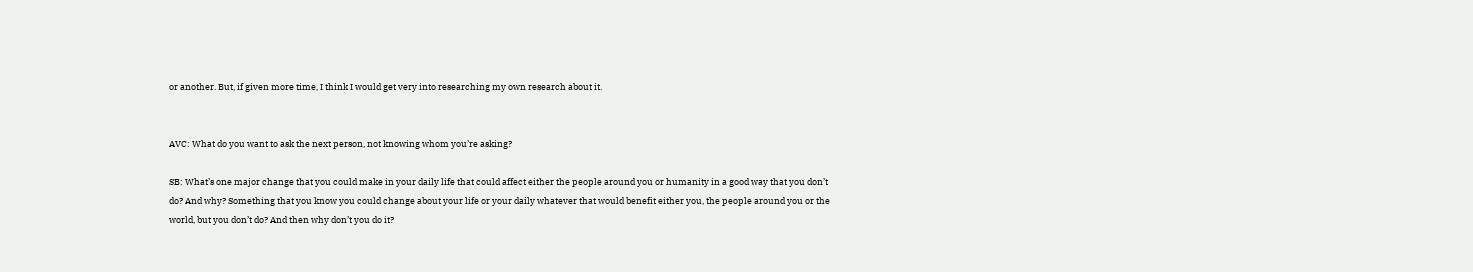or another. But, if given more time, I think I would get very into researching my own research about it.


AVC: What do you want to ask the next person, not knowing whom you’re asking?

SB: What’s one major change that you could make in your daily life that could affect either the people around you or humanity in a good way that you don’t do? And why? Something that you know you could change about your life or your daily whatever that would benefit either you, the people around you or the world, but you don’t do? And then why don’t you do it?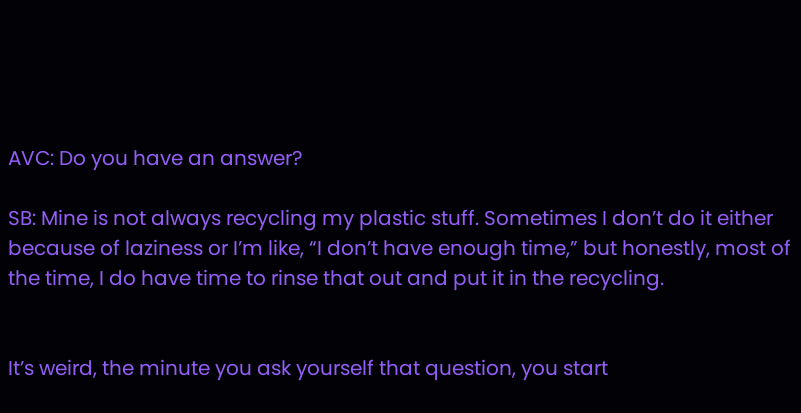AVC: Do you have an answer?

SB: Mine is not always recycling my plastic stuff. Sometimes I don’t do it either because of laziness or I’m like, “I don’t have enough time,” but honestly, most of the time, I do have time to rinse that out and put it in the recycling.


It’s weird, the minute you ask yourself that question, you start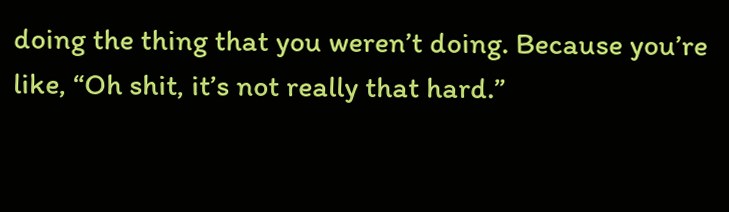doing the thing that you weren’t doing. Because you’re like, “Oh shit, it’s not really that hard.”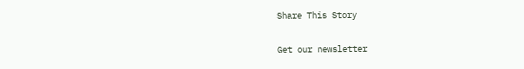Share This Story

Get our newsletter